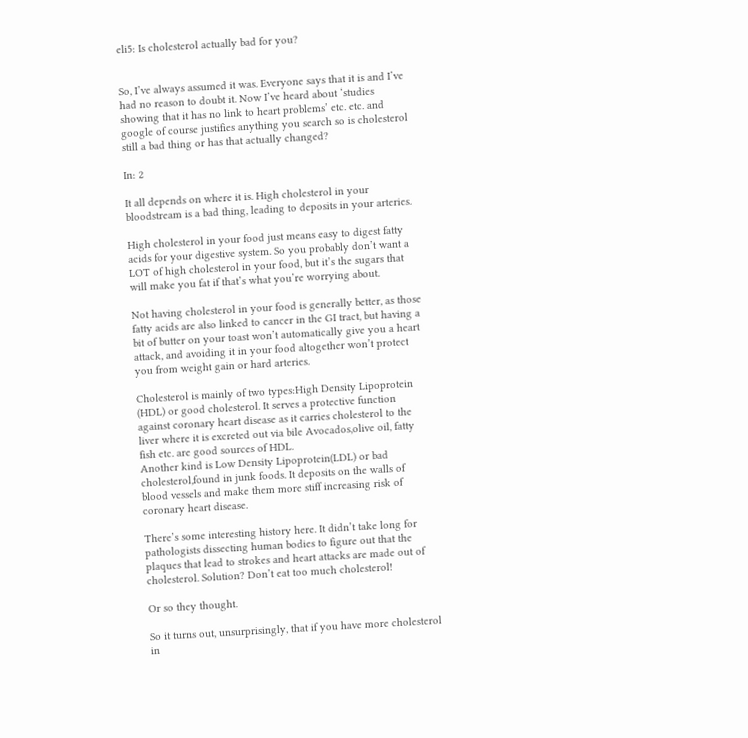eli5: Is cholesterol actually bad for you?


So, I’ve always assumed it was. Everyone says that it is and I’ve had no reason to doubt it. Now I’ve heard about ‘studies showing that it has no link to heart problems’ etc. etc. and google of course justifies anything you search so is cholesterol still a bad thing or has that actually changed?

In: 2

It all depends on where it is. High cholesterol in your bloodstream is a bad thing, leading to deposits in your arteries.

High cholesterol in your food just means easy to digest fatty acids for your digestive system. So you probably don’t want a LOT of high cholesterol in your food, but it’s the sugars that will make you fat if that’s what you’re worrying about.

Not having cholesterol in your food is generally better, as those fatty acids are also linked to cancer in the GI tract, but having a bit of butter on your toast won’t automatically give you a heart attack, and avoiding it in your food altogether won’t protect you from weight gain or hard arteries.

Cholesterol is mainly of two types:High Density Lipoprotein (HDL) or good cholesterol. It serves a protective function against coronary heart disease as it carries cholesterol to the liver where it is excreted out via bile Avocados,olive oil, fatty fish etc. are good sources of HDL.
Another kind is Low Density Lipoprotein(LDL) or bad cholesterol,found in junk foods. It deposits on the walls of blood vessels and make them more stiff increasing risk of coronary heart disease.

There’s some interesting history here. It didn’t take long for pathologists dissecting human bodies to figure out that the plaques that lead to strokes and heart attacks are made out of cholesterol. Solution? Don’t eat too much cholesterol!

Or so they thought.

So it turns out, unsurprisingly, that if you have more cholesterol in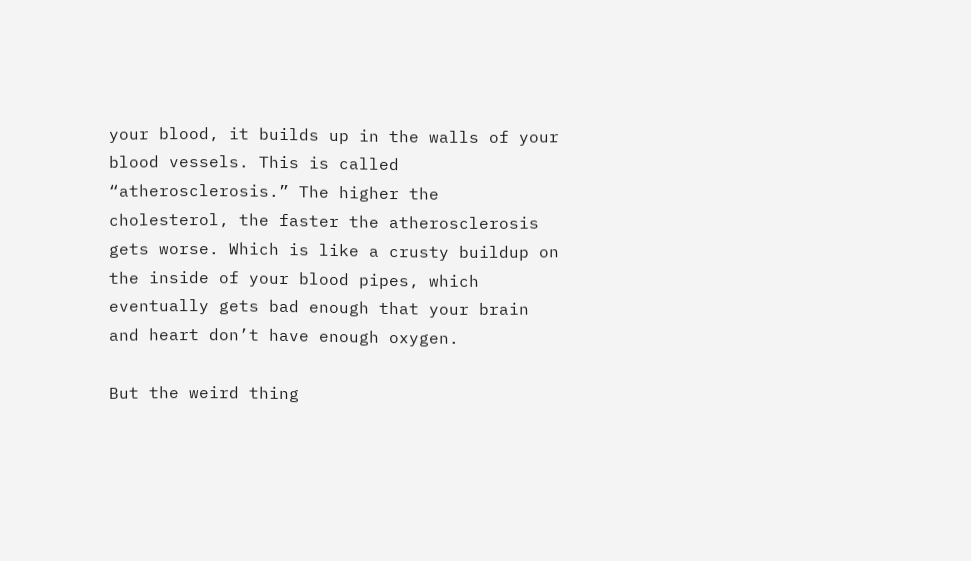your blood, it builds up in the walls of your blood vessels. This is called “atherosclerosis.” The higher the cholesterol, the faster the atherosclerosis gets worse. Which is like a crusty buildup on the inside of your blood pipes, which eventually gets bad enough that your brain and heart don’t have enough oxygen.

But the weird thing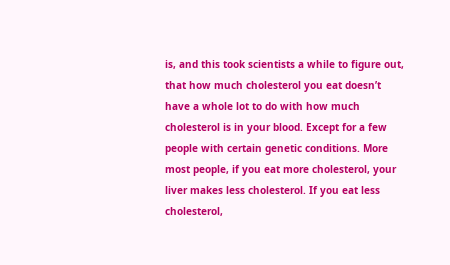is, and this took scientists a while to figure out, that how much cholesterol you eat doesn’t have a whole lot to do with how much cholesterol is in your blood. Except for a few people with certain genetic conditions. More most people, if you eat more cholesterol, your liver makes less cholesterol. If you eat less cholesterol,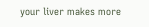your liver makes more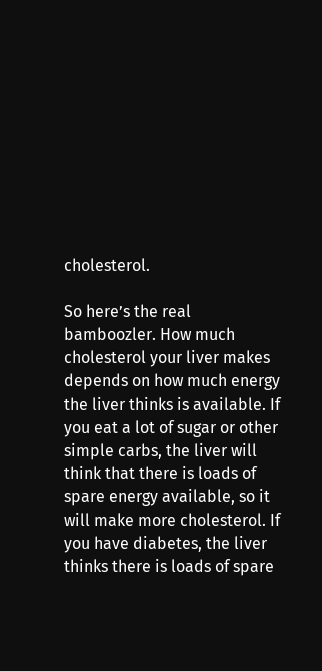cholesterol.

So here’s the real bamboozler. How much cholesterol your liver makes depends on how much energy the liver thinks is available. If you eat a lot of sugar or other simple carbs, the liver will think that there is loads of spare energy available, so it will make more cholesterol. If you have diabetes, the liver thinks there is loads of spare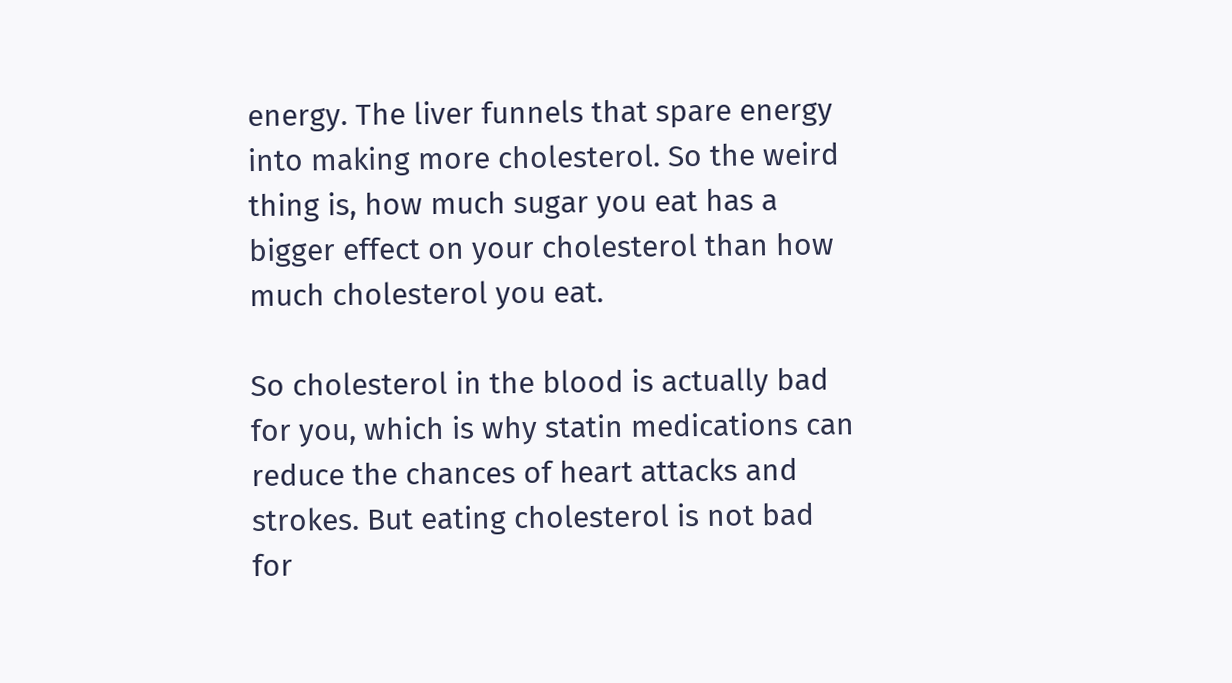energy. The liver funnels that spare energy into making more cholesterol. So the weird thing is, how much sugar you eat has a bigger effect on your cholesterol than how much cholesterol you eat.

So cholesterol in the blood is actually bad for you, which is why statin medications can reduce the chances of heart attacks and strokes. But eating cholesterol is not bad for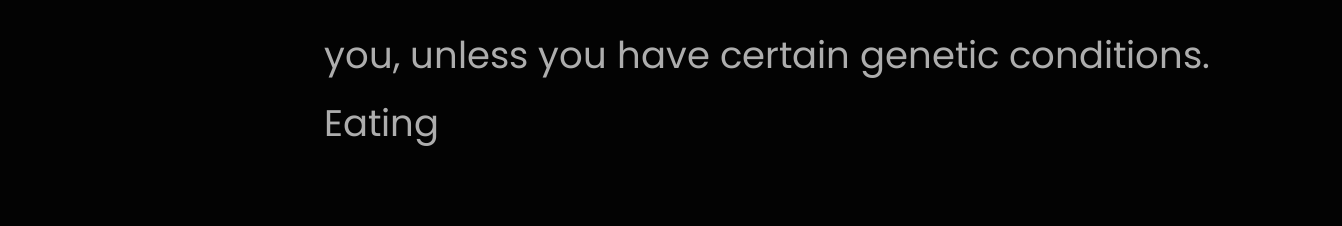you, unless you have certain genetic conditions. Eating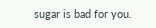sugar is bad for you.